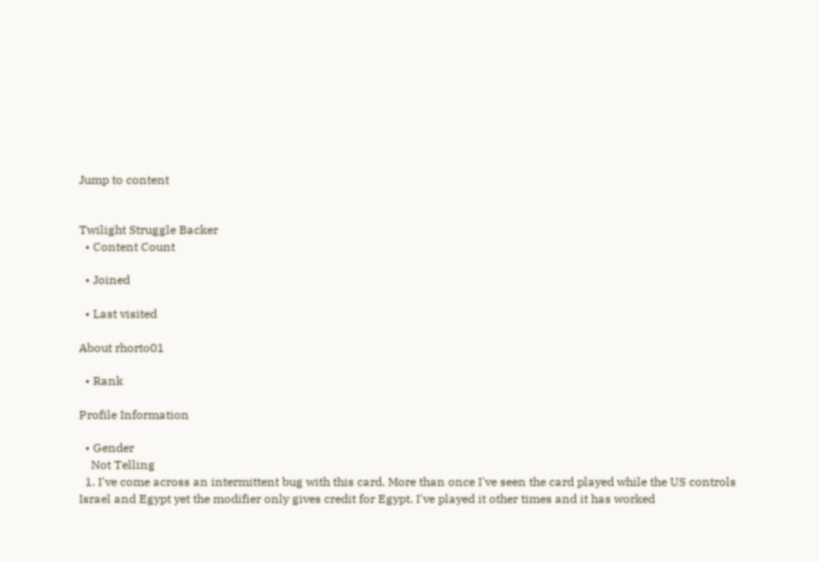Jump to content


Twilight Struggle Backer
  • Content Count

  • Joined

  • Last visited

About rhorto01

  • Rank

Profile Information

  • Gender
    Not Telling
  1. I've come across an intermittent bug with this card. More than once I've seen the card played while the US controls Israel and Egypt yet the modifier only gives credit for Egypt. I've played it other times and it has worked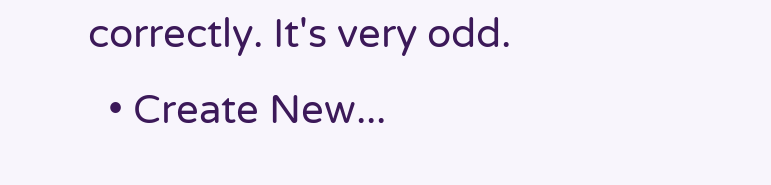correctly. It's very odd.
  • Create New...